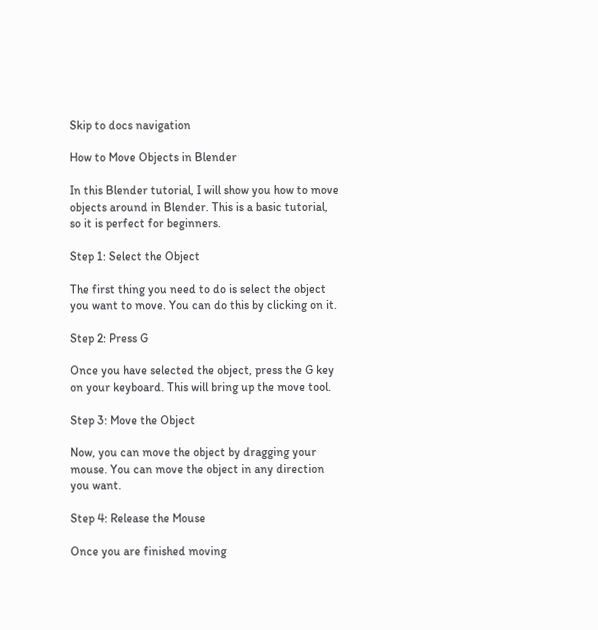Skip to docs navigation

How to Move Objects in Blender

In this Blender tutorial, I will show you how to move objects around in Blender. This is a basic tutorial, so it is perfect for beginners.

Step 1: Select the Object

The first thing you need to do is select the object you want to move. You can do this by clicking on it.

Step 2: Press G

Once you have selected the object, press the G key on your keyboard. This will bring up the move tool.

Step 3: Move the Object

Now, you can move the object by dragging your mouse. You can move the object in any direction you want.

Step 4: Release the Mouse

Once you are finished moving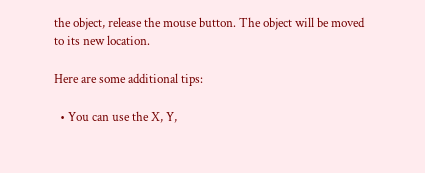the object, release the mouse button. The object will be moved to its new location.

Here are some additional tips:

  • You can use the X, Y,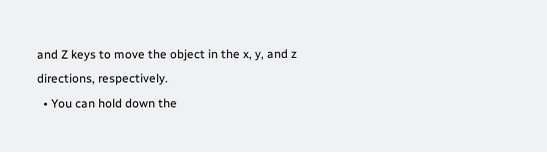and Z keys to move the object in the x, y, and z directions, respectively.
  • You can hold down the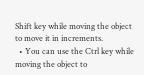Shift key while moving the object to move it in increments.
  • You can use the Ctrl key while moving the object to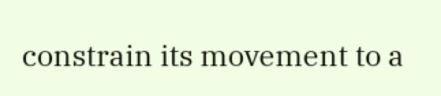constrain its movement to a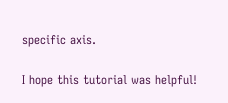specific axis.

I hope this tutorial was helpful!